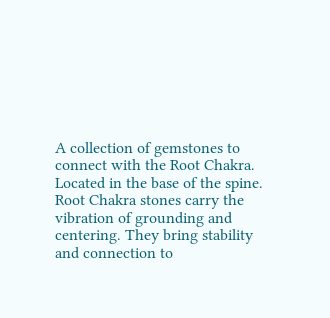A collection of gemstones to connect with the Root Chakra. Located in the base of the spine. Root Chakra stones carry the vibration of grounding and centering. They bring stability and connection to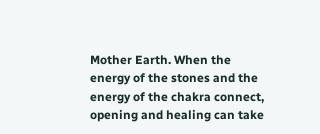Mother Earth. When the energy of the stones and the energy of the chakra connect, opening and healing can take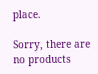place.

Sorry, there are no products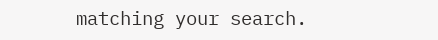matching your search.